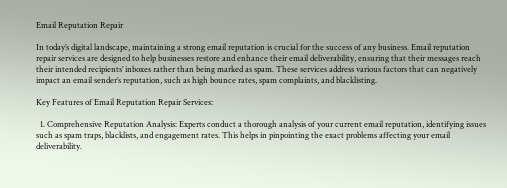Email Reputation Repair

In today’s digital landscape, maintaining a strong email reputation is crucial for the success of any business. Email reputation repair services are designed to help businesses restore and enhance their email deliverability, ensuring that their messages reach their intended recipients’ inboxes rather than being marked as spam. These services address various factors that can negatively impact an email sender’s reputation, such as high bounce rates, spam complaints, and blacklisting.

Key Features of Email Reputation Repair Services:

  1. Comprehensive Reputation Analysis: Experts conduct a thorough analysis of your current email reputation, identifying issues such as spam traps, blacklists, and engagement rates. This helps in pinpointing the exact problems affecting your email deliverability.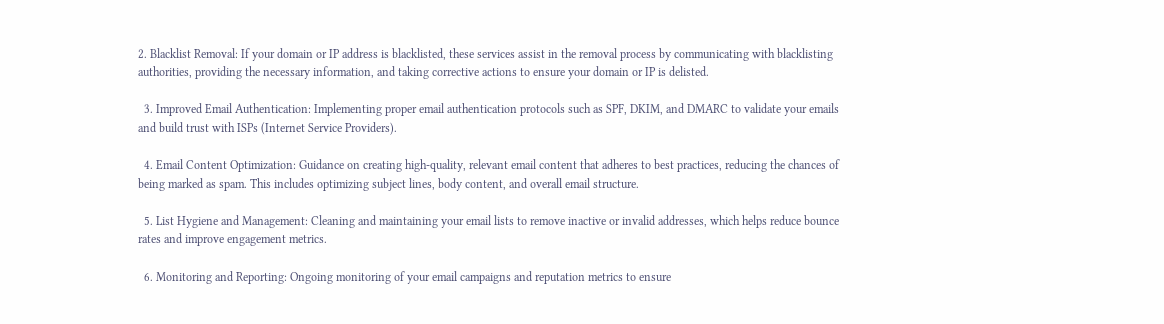2. Blacklist Removal: If your domain or IP address is blacklisted, these services assist in the removal process by communicating with blacklisting authorities, providing the necessary information, and taking corrective actions to ensure your domain or IP is delisted.

  3. Improved Email Authentication: Implementing proper email authentication protocols such as SPF, DKIM, and DMARC to validate your emails and build trust with ISPs (Internet Service Providers).

  4. Email Content Optimization: Guidance on creating high-quality, relevant email content that adheres to best practices, reducing the chances of being marked as spam. This includes optimizing subject lines, body content, and overall email structure.

  5. List Hygiene and Management: Cleaning and maintaining your email lists to remove inactive or invalid addresses, which helps reduce bounce rates and improve engagement metrics.

  6. Monitoring and Reporting: Ongoing monitoring of your email campaigns and reputation metrics to ensure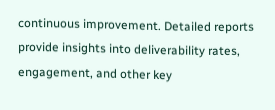continuous improvement. Detailed reports provide insights into deliverability rates, engagement, and other key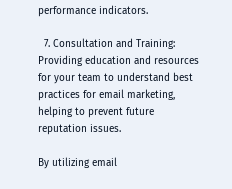performance indicators.

  7. Consultation and Training: Providing education and resources for your team to understand best practices for email marketing, helping to prevent future reputation issues.

By utilizing email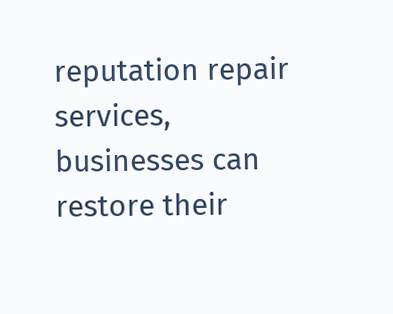reputation repair services, businesses can restore their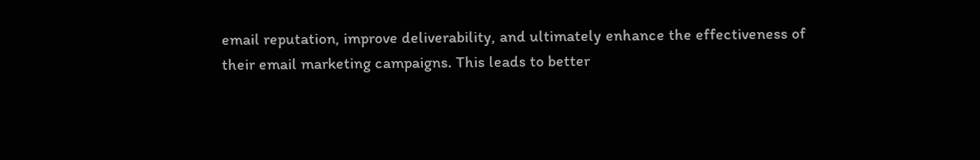email reputation, improve deliverability, and ultimately enhance the effectiveness of their email marketing campaigns. This leads to better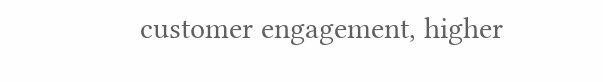customer engagement, higher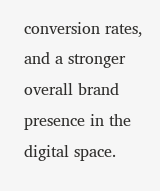conversion rates, and a stronger overall brand presence in the digital space.